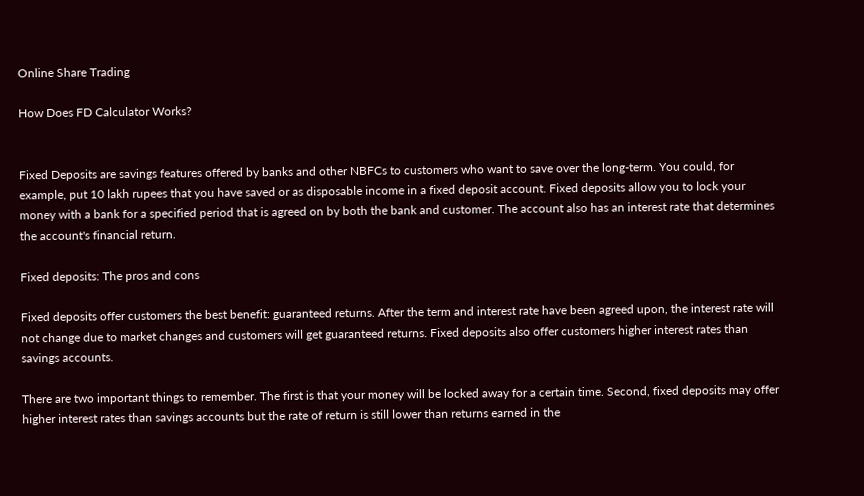Online Share Trading

How Does FD Calculator Works?


Fixed Deposits are savings features offered by banks and other NBFCs to customers who want to save over the long-term. You could, for example, put 10 lakh rupees that you have saved or as disposable income in a fixed deposit account. Fixed deposits allow you to lock your money with a bank for a specified period that is agreed on by both the bank and customer. The account also has an interest rate that determines the account's financial return.

Fixed deposits: The pros and cons

Fixed deposits offer customers the best benefit: guaranteed returns. After the term and interest rate have been agreed upon, the interest rate will not change due to market changes and customers will get guaranteed returns. Fixed deposits also offer customers higher interest rates than savings accounts.

There are two important things to remember. The first is that your money will be locked away for a certain time. Second, fixed deposits may offer higher interest rates than savings accounts but the rate of return is still lower than returns earned in the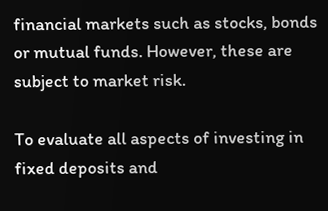financial markets such as stocks, bonds or mutual funds. However, these are subject to market risk.

To evaluate all aspects of investing in fixed deposits and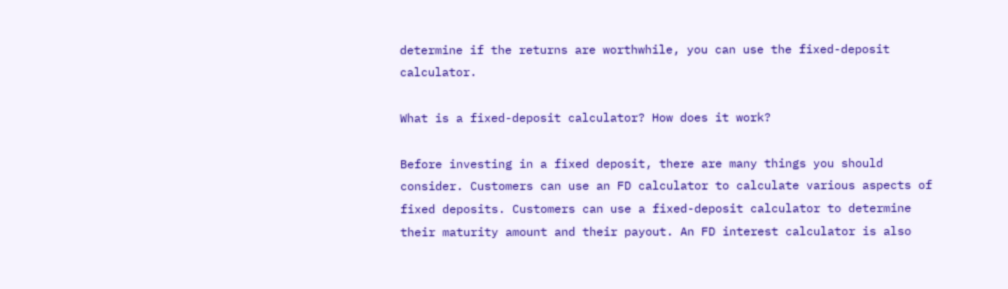determine if the returns are worthwhile, you can use the fixed-deposit calculator.

What is a fixed-deposit calculator? How does it work?

Before investing in a fixed deposit, there are many things you should consider. Customers can use an FD calculator to calculate various aspects of fixed deposits. Customers can use a fixed-deposit calculator to determine their maturity amount and their payout. An FD interest calculator is also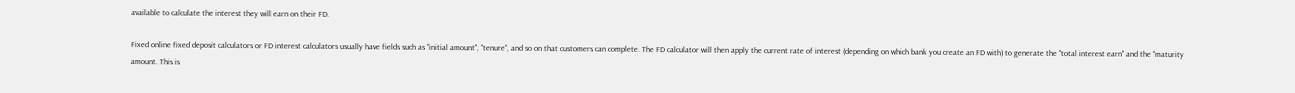available to calculate the interest they will earn on their FD.

Fixed online fixed deposit calculators or FD interest calculators usually have fields such as "initial amount", "tenure", and so on that customers can complete. The FD calculator will then apply the current rate of interest (depending on which bank you create an FD with) to generate the "total interest earn" and the "maturity amount. This is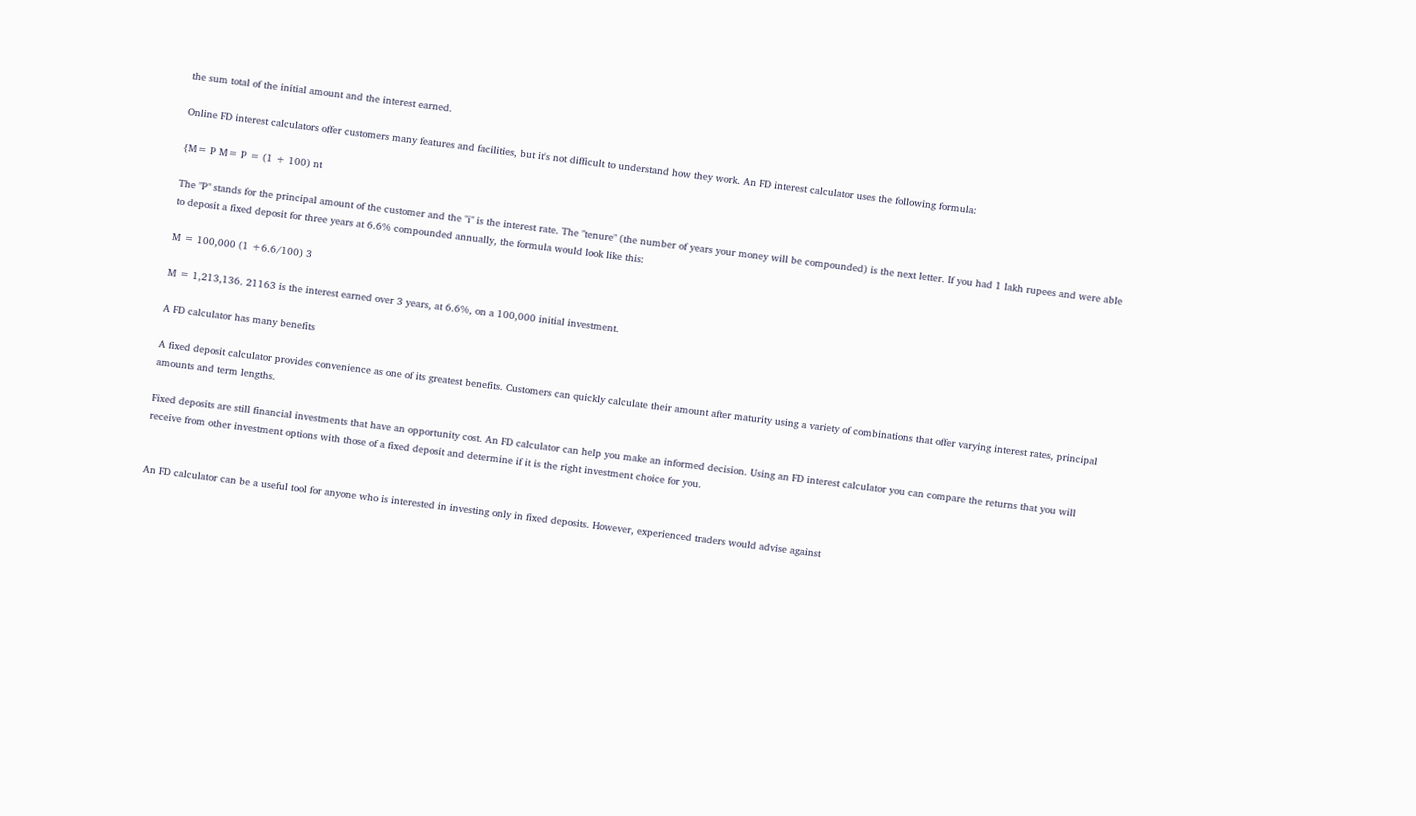the sum total of the initial amount and the interest earned.

Online FD interest calculators offer customers many features and facilities, but it's not difficult to understand how they work. An FD interest calculator uses the following formula:

{M= P M= P = (1 + 100) nt

The "P" stands for the principal amount of the customer and the "i" is the interest rate. The "tenure" (the number of years your money will be compounded) is the next letter. If you had 1 lakh rupees and were able to deposit a fixed deposit for three years at 6.6% compounded annually, the formula would look like this:

M = 100,000 (1 +6.6/100) 3

M = 1,213,136. 21163 is the interest earned over 3 years, at 6.6%, on a 100,000 initial investment.

A FD calculator has many benefits

A fixed deposit calculator provides convenience as one of its greatest benefits. Customers can quickly calculate their amount after maturity using a variety of combinations that offer varying interest rates, principal amounts and term lengths.

Fixed deposits are still financial investments that have an opportunity cost. An FD calculator can help you make an informed decision. Using an FD interest calculator you can compare the returns that you will receive from other investment options with those of a fixed deposit and determine if it is the right investment choice for you.


An FD calculator can be a useful tool for anyone who is interested in investing only in fixed deposits. However, experienced traders would advise against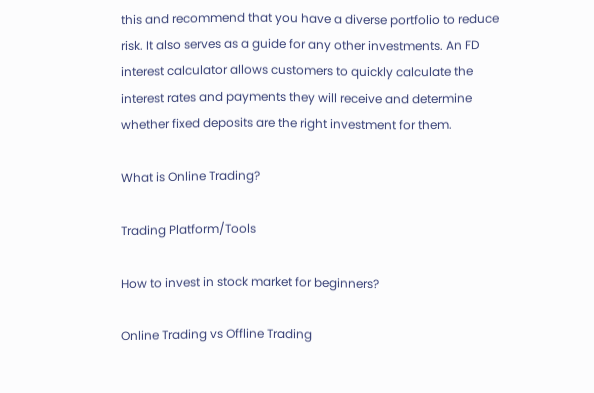this and recommend that you have a diverse portfolio to reduce risk. It also serves as a guide for any other investments. An FD interest calculator allows customers to quickly calculate the interest rates and payments they will receive and determine whether fixed deposits are the right investment for them.

What is Online Trading?

Trading Platform/Tools

How to invest in stock market for beginners?

Online Trading vs Offline Trading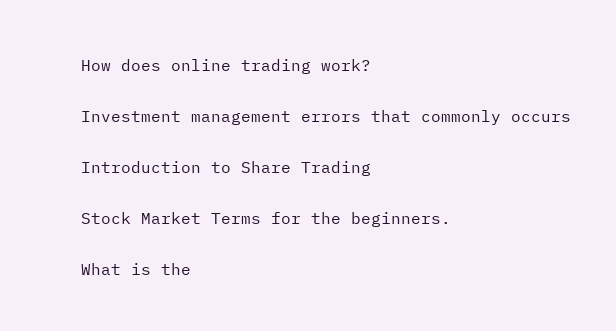How does online trading work?

Investment management errors that commonly occurs

Introduction to Share Trading

Stock Market Terms for the beginners.

What is the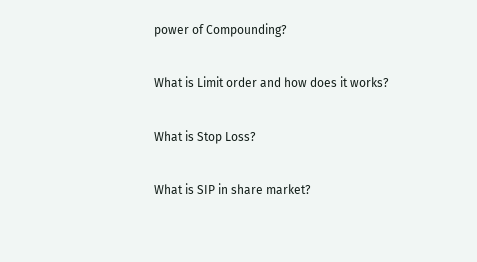power of Compounding?

What is Limit order and how does it works?

What is Stop Loss?

What is SIP in share market?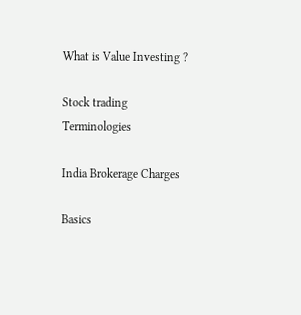What is Value Investing ?

Stock trading Terminologies

India Brokerage Charges

Basics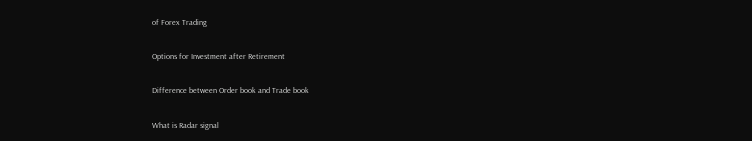of Forex Trading

Options for Investment after Retirement

Difference between Order book and Trade book

What is Radar signal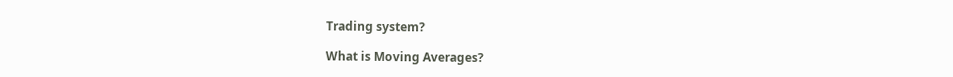Trading system?

What is Moving Averages?